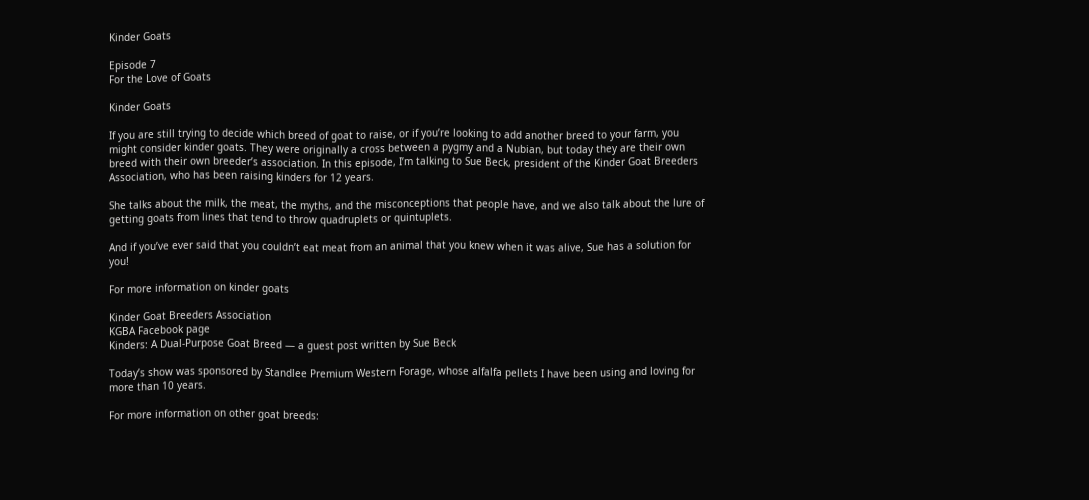Kinder Goats

Episode 7
For the Love of Goats

Kinder Goats

If you are still trying to decide which breed of goat to raise, or if you’re looking to add another breed to your farm, you might consider kinder goats. They were originally a cross between a pygmy and a Nubian, but today they are their own breed with their own breeder’s association. In this episode, I’m talking to Sue Beck, president of the Kinder Goat Breeders Association, who has been raising kinders for 12 years.

She talks about the milk, the meat, the myths, and the misconceptions that people have, and we also talk about the lure of getting goats from lines that tend to throw quadruplets or quintuplets.

And if you’ve ever said that you couldn’t eat meat from an animal that you knew when it was alive, Sue has a solution for you!

For more information on kinder goats

Kinder Goat Breeders Association
KGBA Facebook page
Kinders: A Dual-Purpose Goat Breed — a guest post written by Sue Beck

Today’s show was sponsored by Standlee Premium Western Forage, whose alfalfa pellets I have been using and loving for more than 10 years.

For more information on other goat breeds: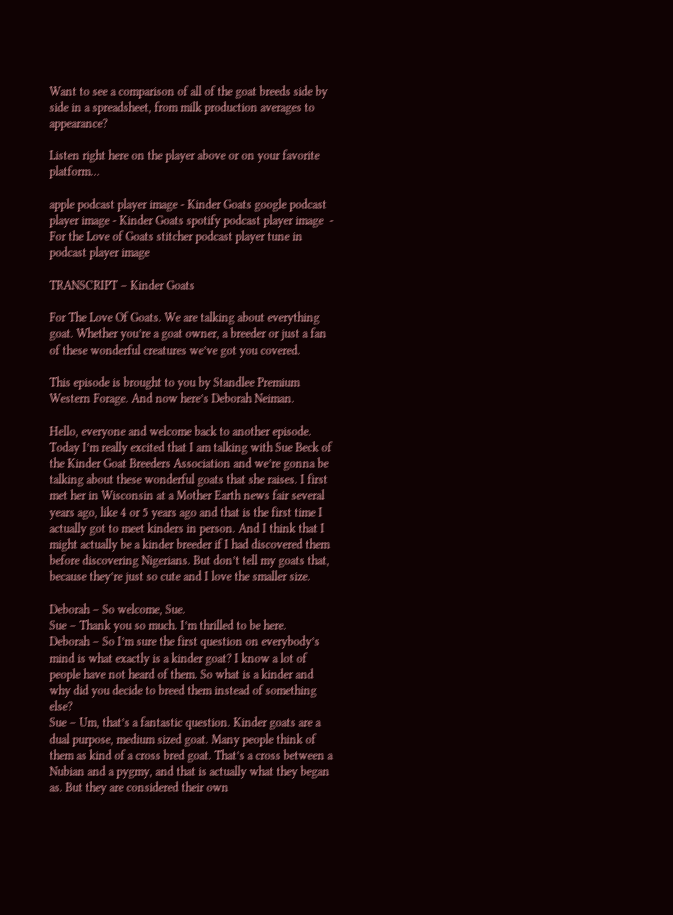Want to see a comparison of all of the goat breeds side by side in a spreadsheet, from milk production averages to appearance?

Listen right here on the player above or on your favorite platform…

apple podcast player image - Kinder Goats google podcast player image - Kinder Goats spotify podcast player image  -  For the Love of Goats stitcher podcast player tune in podcast player image

TRANSCRIPT – Kinder Goats

For The Love Of Goats. We are talking about everything goat. Whether you’re a goat owner, a breeder or just a fan of these wonderful creatures we’ve got you covered.

This episode is brought to you by Standlee Premium Western Forage. And now here’s Deborah Neiman.

Hello, everyone and welcome back to another episode. Today I’m really excited that I am talking with Sue Beck of the Kinder Goat Breeders Association and we’re gonna be talking about these wonderful goats that she raises. I first met her in Wisconsin at a Mother Earth news fair several years ago, like 4 or 5 years ago and that is the first time I actually got to meet kinders in person. And I think that I might actually be a kinder breeder if I had discovered them before discovering Nigerians. But don’t tell my goats that, because they’re just so cute and I love the smaller size.

Deborah – So welcome, Sue.
Sue – Thank you so much. I’m thrilled to be here.
Deborah – So I’m sure the first question on everybody’s mind is what exactly is a kinder goat? I know a lot of people have not heard of them. So what is a kinder and why did you decide to breed them instead of something else?
Sue – Um, that’s a fantastic question. Kinder goats are a dual purpose, medium sized goat. Many people think of them as kind of a cross bred goat. That’s a cross between a Nubian and a pygmy, and that is actually what they began as. But they are considered their own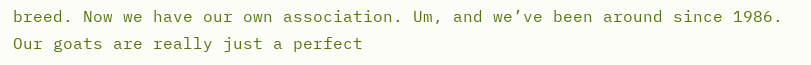breed. Now we have our own association. Um, and we’ve been around since 1986. Our goats are really just a perfect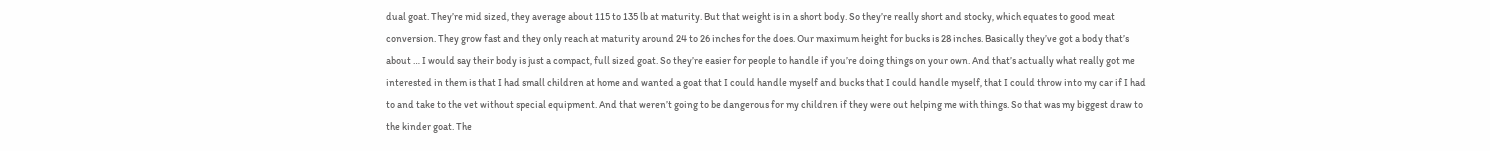dual goat. They’re mid sized, they average about 115 to 135 lb at maturity. But that weight is in a short body. So they’re really short and stocky, which equates to good meat conversion. They grow fast and they only reach at maturity around 24 to 26 inches for the does. Our maximum height for bucks is 28 inches. Basically they’ve got a body that’s about … I would say their body is just a compact, full sized goat. So they’re easier for people to handle if you’re doing things on your own. And that’s actually what really got me interested in them is that I had small children at home and wanted a goat that I could handle myself and bucks that I could handle myself, that I could throw into my car if I had to and take to the vet without special equipment. And that weren’t going to be dangerous for my children if they were out helping me with things. So that was my biggest draw to the kinder goat. The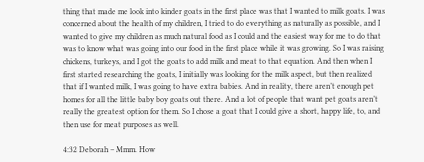thing that made me look into kinder goats in the first place was that I wanted to milk goats. I was concerned about the health of my children, I tried to do everything as naturally as possible, and I wanted to give my children as much natural food as I could and the easiest way for me to do that was to know what was going into our food in the first place while it was growing. So I was raising chickens, turkeys, and I got the goats to add milk and meat to that equation. And then when I first started researching the goats, I initially was looking for the milk aspect, but then realized that if I wanted milk, I was going to have extra babies. And in reality, there aren’t enough pet homes for all the little baby boy goats out there. And a lot of people that want pet goats aren’t really the greatest option for them. So I chose a goat that I could give a short, happy life, to, and then use for meat purposes as well.

4:32 Deborah – Mmm. How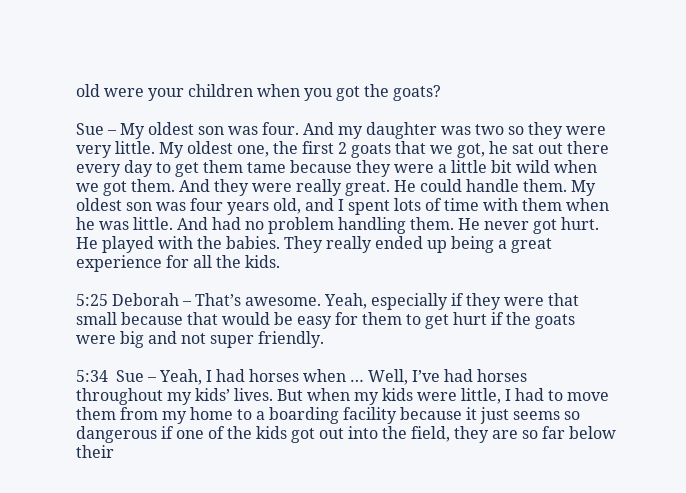old were your children when you got the goats?

Sue – My oldest son was four. And my daughter was two so they were very little. My oldest one, the first 2 goats that we got, he sat out there every day to get them tame because they were a little bit wild when we got them. And they were really great. He could handle them. My oldest son was four years old, and I spent lots of time with them when he was little. And had no problem handling them. He never got hurt. He played with the babies. They really ended up being a great experience for all the kids.

5:25 Deborah – That’s awesome. Yeah, especially if they were that small because that would be easy for them to get hurt if the goats were big and not super friendly.

5:34  Sue – Yeah, I had horses when … Well, I’ve had horses throughout my kids’ lives. But when my kids were little, I had to move them from my home to a boarding facility because it just seems so dangerous if one of the kids got out into the field, they are so far below their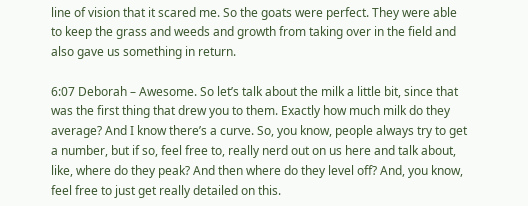line of vision that it scared me. So the goats were perfect. They were able to keep the grass and weeds and growth from taking over in the field and also gave us something in return.

6:07 Deborah – Awesome. So let’s talk about the milk a little bit, since that was the first thing that drew you to them. Exactly how much milk do they average? And I know there’s a curve. So, you know, people always try to get a number, but if so, feel free to, really nerd out on us here and talk about, like, where do they peak? And then where do they level off? And, you know, feel free to just get really detailed on this.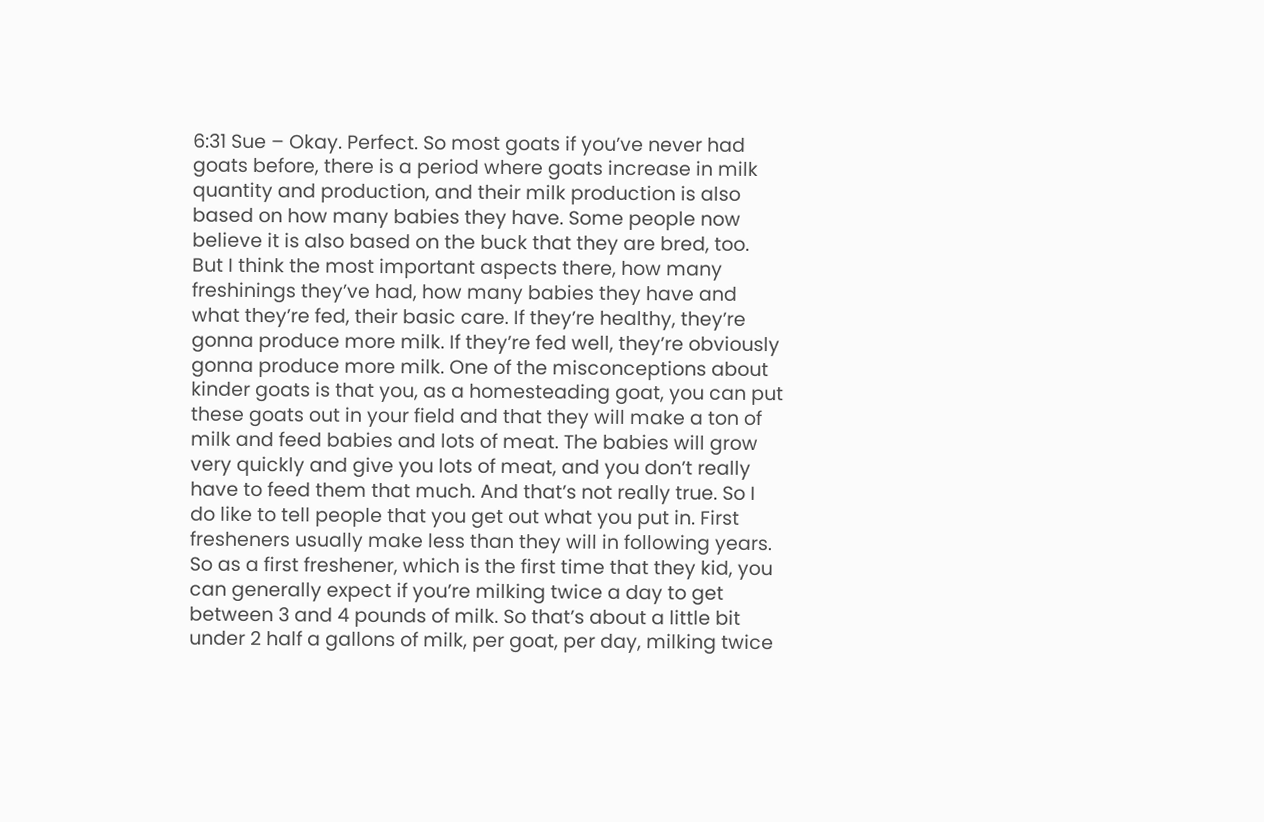6:31 Sue – Okay. Perfect. So most goats if you’ve never had goats before, there is a period where goats increase in milk quantity and production, and their milk production is also based on how many babies they have. Some people now believe it is also based on the buck that they are bred, too. But I think the most important aspects there, how many freshinings they’ve had, how many babies they have and what they’re fed, their basic care. If they’re healthy, they’re gonna produce more milk. If they’re fed well, they’re obviously gonna produce more milk. One of the misconceptions about kinder goats is that you, as a homesteading goat, you can put these goats out in your field and that they will make a ton of milk and feed babies and lots of meat. The babies will grow very quickly and give you lots of meat, and you don’t really have to feed them that much. And that’s not really true. So I do like to tell people that you get out what you put in. First fresheners usually make less than they will in following years. So as a first freshener, which is the first time that they kid, you can generally expect if you’re milking twice a day to get between 3 and 4 pounds of milk. So that’s about a little bit under 2 half a gallons of milk, per goat, per day, milking twice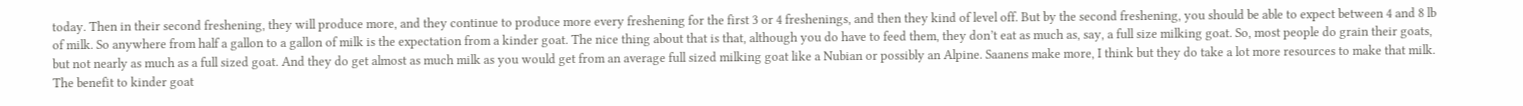today. Then in their second freshening, they will produce more, and they continue to produce more every freshening for the first 3 or 4 freshenings, and then they kind of level off. But by the second freshening, you should be able to expect between 4 and 8 lb of milk. So anywhere from half a gallon to a gallon of milk is the expectation from a kinder goat. The nice thing about that is that, although you do have to feed them, they don’t eat as much as, say, a full size milking goat. So, most people do grain their goats, but not nearly as much as a full sized goat. And they do get almost as much milk as you would get from an average full sized milking goat like a Nubian or possibly an Alpine. Saanens make more, I think but they do take a lot more resources to make that milk. The benefit to kinder goat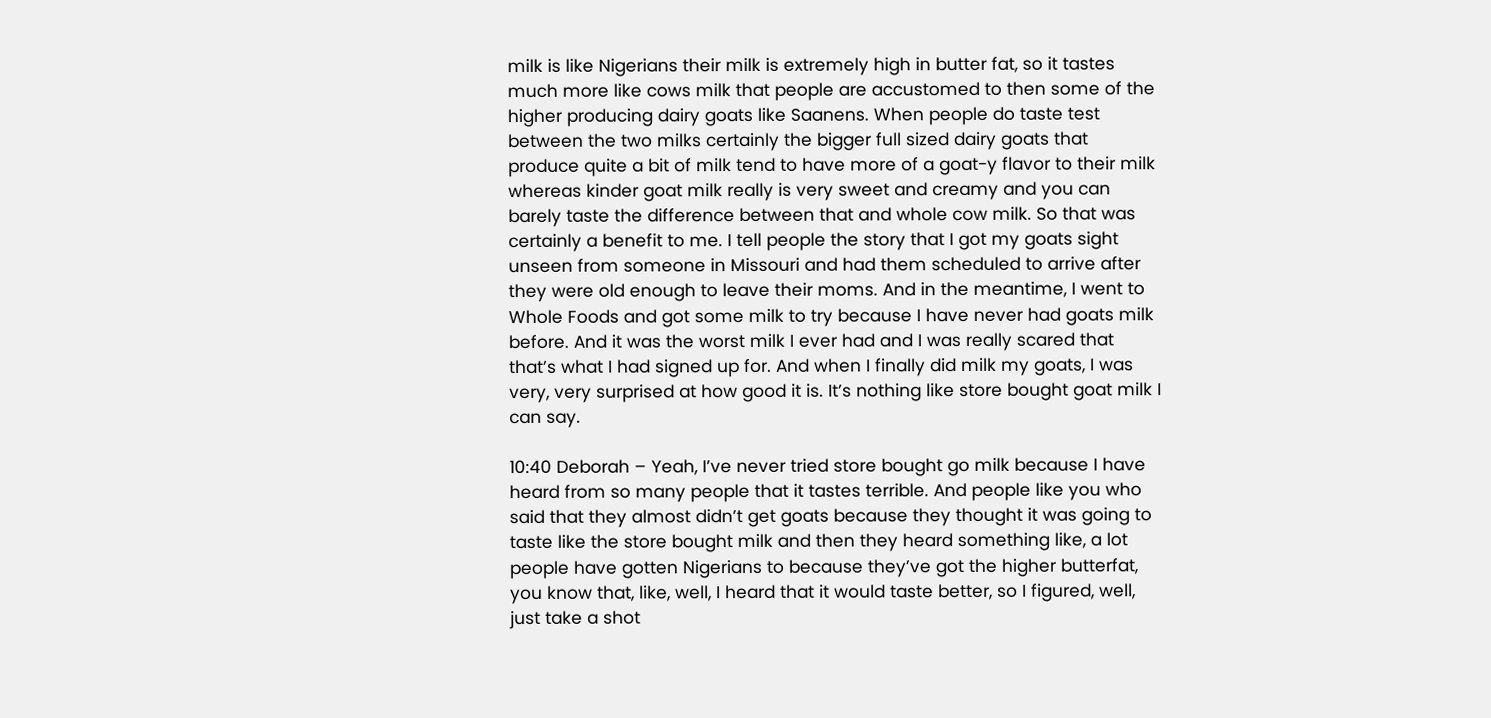milk is like Nigerians their milk is extremely high in butter fat, so it tastes much more like cows milk that people are accustomed to then some of the higher producing dairy goats like Saanens. When people do taste test between the two milks certainly the bigger full sized dairy goats that produce quite a bit of milk tend to have more of a goat-y flavor to their milk whereas kinder goat milk really is very sweet and creamy and you can barely taste the difference between that and whole cow milk. So that was certainly a benefit to me. I tell people the story that I got my goats sight unseen from someone in Missouri and had them scheduled to arrive after they were old enough to leave their moms. And in the meantime, I went to Whole Foods and got some milk to try because I have never had goats milk before. And it was the worst milk I ever had and I was really scared that that’s what I had signed up for. And when I finally did milk my goats, I was very, very surprised at how good it is. It’s nothing like store bought goat milk I can say.

10:40 Deborah – Yeah, I’ve never tried store bought go milk because I have heard from so many people that it tastes terrible. And people like you who said that they almost didn’t get goats because they thought it was going to taste like the store bought milk and then they heard something like, a lot people have gotten Nigerians to because they’ve got the higher butterfat, you know that, like, well, I heard that it would taste better, so I figured, well, just take a shot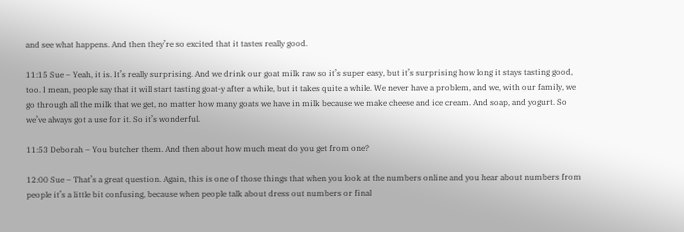and see what happens. And then they’re so excited that it tastes really good.

11:15 Sue – Yeah, it is. It’s really surprising. And we drink our goat milk raw so it’s super easy, but it’s surprising how long it stays tasting good, too. I mean, people say that it will start tasting goat-y after a while, but it takes quite a while. We never have a problem, and we, with our family, we go through all the milk that we get, no matter how many goats we have in milk because we make cheese and ice cream. And soap, and yogurt. So we’ve always got a use for it. So it’s wonderful.

11:53 Deborah – You butcher them. And then about how much meat do you get from one?

12:00 Sue – That’s a great question. Again, this is one of those things that when you look at the numbers online and you hear about numbers from people it’s a little bit confusing, because when people talk about dress out numbers or final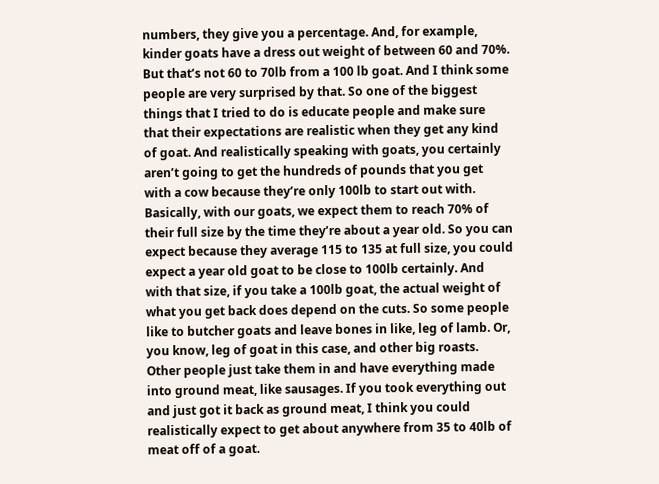numbers, they give you a percentage. And, for example, kinder goats have a dress out weight of between 60 and 70%. But that’s not 60 to 70lb from a 100 lb goat. And I think some people are very surprised by that. So one of the biggest things that I tried to do is educate people and make sure that their expectations are realistic when they get any kind of goat. And realistically speaking with goats, you certainly aren’t going to get the hundreds of pounds that you get with a cow because they’re only 100lb to start out with. Basically, with our goats, we expect them to reach 70% of their full size by the time they’re about a year old. So you can expect because they average 115 to 135 at full size, you could expect a year old goat to be close to 100lb certainly. And with that size, if you take a 100lb goat, the actual weight of what you get back does depend on the cuts. So some people like to butcher goats and leave bones in like, leg of lamb. Or, you know, leg of goat in this case, and other big roasts. Other people just take them in and have everything made into ground meat, like sausages. If you took everything out and just got it back as ground meat, I think you could realistically expect to get about anywhere from 35 to 40lb of meat off of a goat.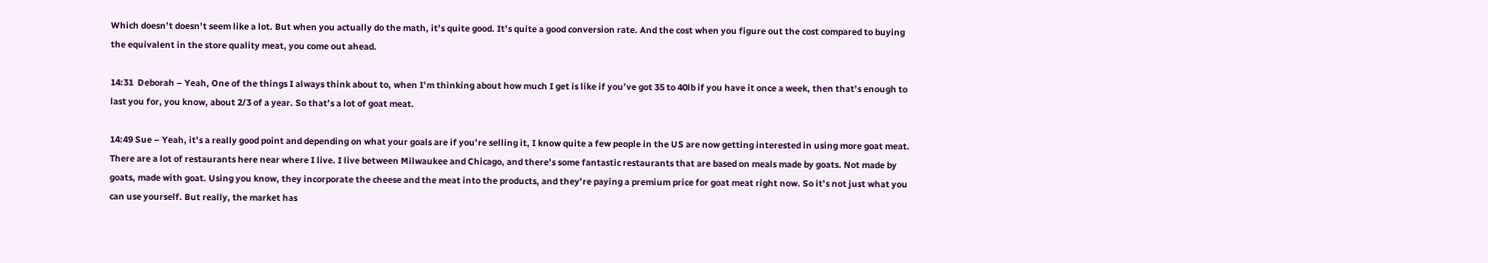Which doesn’t doesn’t seem like a lot. But when you actually do the math, it’s quite good. It’s quite a good conversion rate. And the cost when you figure out the cost compared to buying the equivalent in the store quality meat, you come out ahead.

14:31  Deborah – Yeah, One of the things I always think about to, when I’m thinking about how much I get is like if you’ve got 35 to 40lb if you have it once a week, then that’s enough to last you for, you know, about 2/3 of a year. So that’s a lot of goat meat.

14:49 Sue – Yeah, it’s a really good point and depending on what your goals are if you’re selling it, I know quite a few people in the US are now getting interested in using more goat meat. There are a lot of restaurants here near where I live. I live between Milwaukee and Chicago, and there’s some fantastic restaurants that are based on meals made by goats. Not made by goats, made with goat. Using you know, they incorporate the cheese and the meat into the products, and they’re paying a premium price for goat meat right now. So it’s not just what you can use yourself. But really, the market has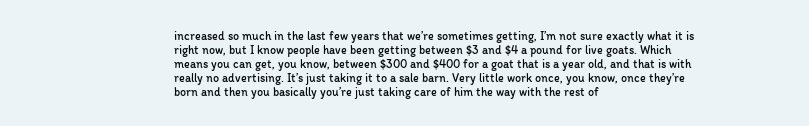increased so much in the last few years that we’re sometimes getting, I’m not sure exactly what it is right now, but I know people have been getting between $3 and $4 a pound for live goats. Which means you can get, you know, between $300 and $400 for a goat that is a year old, and that is with really no advertising. It’s just taking it to a sale barn. Very little work once, you know, once they’re born and then you basically you’re just taking care of him the way with the rest of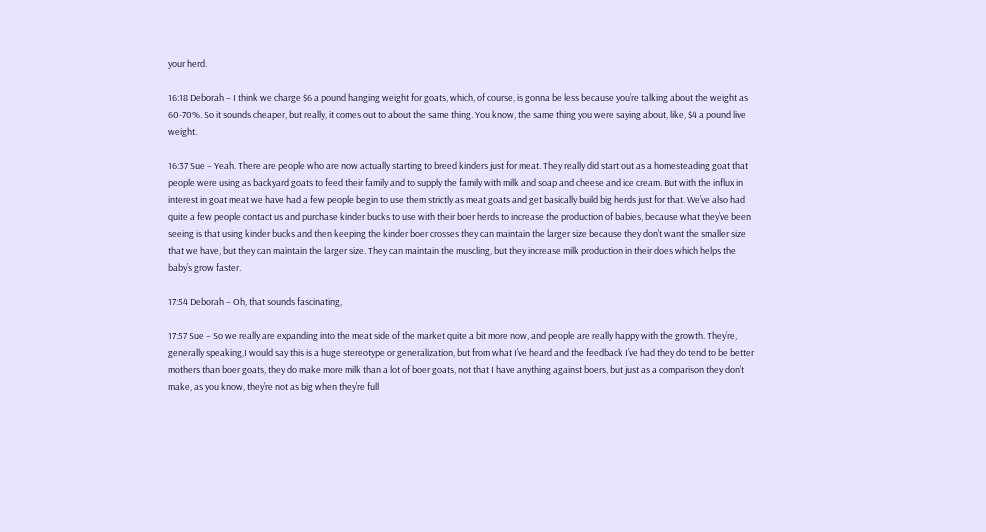your herd.

16:18 Deborah – I think we charge $6 a pound hanging weight for goats, which, of course, is gonna be less because you’re talking about the weight as 60-70%. So it sounds cheaper, but really, it comes out to about the same thing. You know, the same thing you were saying about, like, $4 a pound live weight.

16:37 Sue – Yeah. There are people who are now actually starting to breed kinders just for meat. They really did start out as a homesteading goat that people were using as backyard goats to feed their family and to supply the family with milk and soap and cheese and ice cream. But with the influx in interest in goat meat we have had a few people begin to use them strictly as meat goats and get basically build big herds just for that. We’ve also had quite a few people contact us and purchase kinder bucks to use with their boer herds to increase the production of babies, because what they’ve been seeing is that using kinder bucks and then keeping the kinder boer crosses they can maintain the larger size because they don’t want the smaller size that we have, but they can maintain the larger size. They can maintain the muscling, but they increase milk production in their does which helps the baby’s grow faster.

17:54 Deborah – Oh, that sounds fascinating,

17:57 Sue – So we really are expanding into the meat side of the market quite a bit more now, and people are really happy with the growth. They’re, generally speaking,I would say this is a huge stereotype or generalization, but from what I’ve heard and the feedback I’ve had they do tend to be better mothers than boer goats, they do make more milk than a lot of boer goats, not that I have anything against boers, but just as a comparison they don’t make, as you know, they’re not as big when they’re full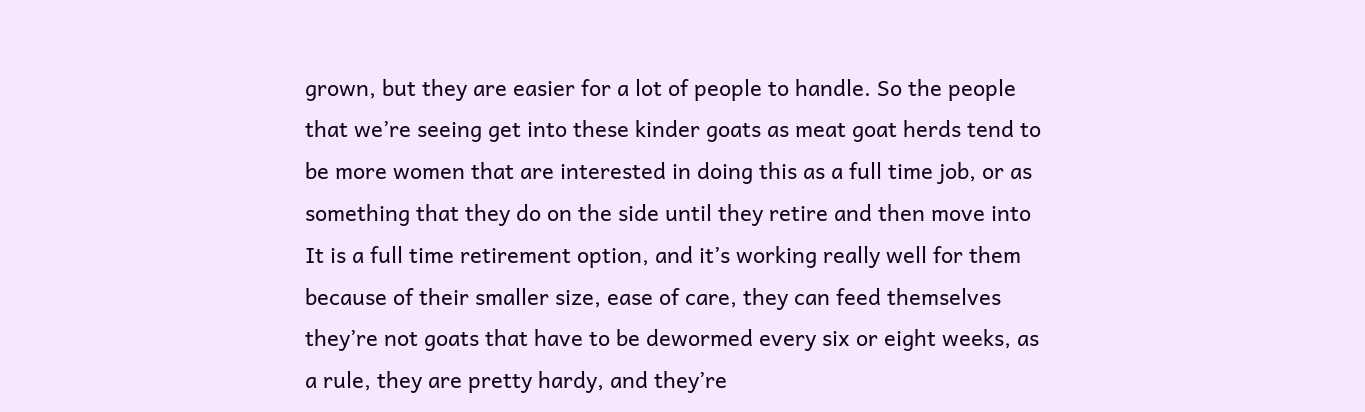grown, but they are easier for a lot of people to handle. So the people that we’re seeing get into these kinder goats as meat goat herds tend to be more women that are interested in doing this as a full time job, or as something that they do on the side until they retire and then move into It is a full time retirement option, and it’s working really well for them because of their smaller size, ease of care, they can feed themselves they’re not goats that have to be dewormed every six or eight weeks, as a rule, they are pretty hardy, and they’re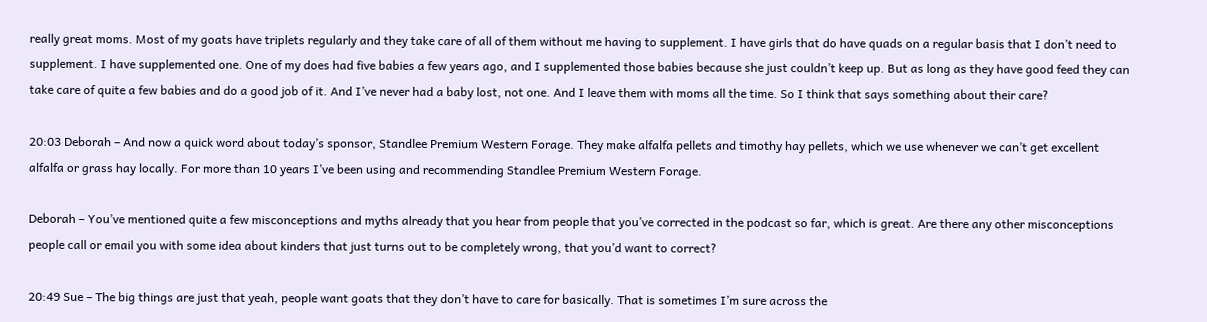really great moms. Most of my goats have triplets regularly and they take care of all of them without me having to supplement. I have girls that do have quads on a regular basis that I don’t need to supplement. I have supplemented one. One of my does had five babies a few years ago, and I supplemented those babies because she just couldn’t keep up. But as long as they have good feed they can take care of quite a few babies and do a good job of it. And I’ve never had a baby lost, not one. And I leave them with moms all the time. So I think that says something about their care?

20:03 Deborah – And now a quick word about today’s sponsor, Standlee Premium Western Forage. They make alfalfa pellets and timothy hay pellets, which we use whenever we can’t get excellent alfalfa or grass hay locally. For more than 10 years I’ve been using and recommending Standlee Premium Western Forage.

Deborah – You’ve mentioned quite a few misconceptions and myths already that you hear from people that you’ve corrected in the podcast so far, which is great. Are there any other misconceptions people call or email you with some idea about kinders that just turns out to be completely wrong, that you’d want to correct?

20:49 Sue – The big things are just that yeah, people want goats that they don’t have to care for basically. That is sometimes I’m sure across the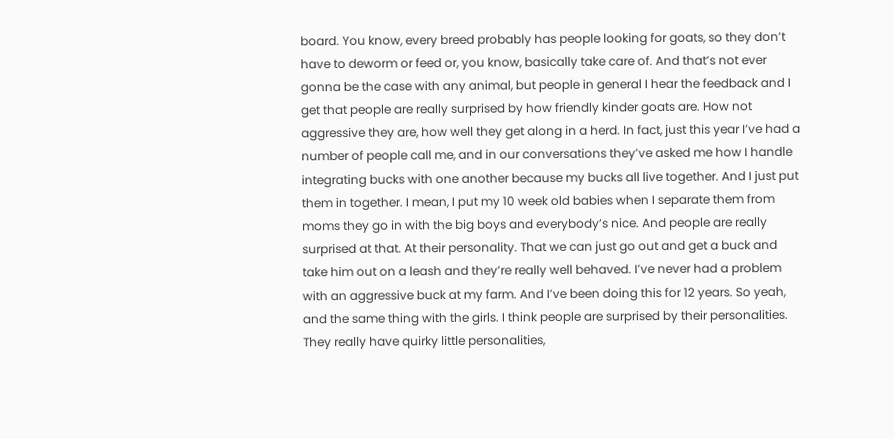board. You know, every breed probably has people looking for goats, so they don’t have to deworm or feed or, you know, basically take care of. And that’s not ever gonna be the case with any animal, but people in general I hear the feedback and I get that people are really surprised by how friendly kinder goats are. How not aggressive they are, how well they get along in a herd. In fact, just this year I’ve had a number of people call me, and in our conversations they’ve asked me how I handle integrating bucks with one another because my bucks all live together. And I just put them in together. I mean, I put my 10 week old babies when I separate them from moms they go in with the big boys and everybody’s nice. And people are really surprised at that. At their personality. That we can just go out and get a buck and take him out on a leash and they’re really well behaved. I’ve never had a problem with an aggressive buck at my farm. And I’ve been doing this for 12 years. So yeah, and the same thing with the girls. I think people are surprised by their personalities. They really have quirky little personalities,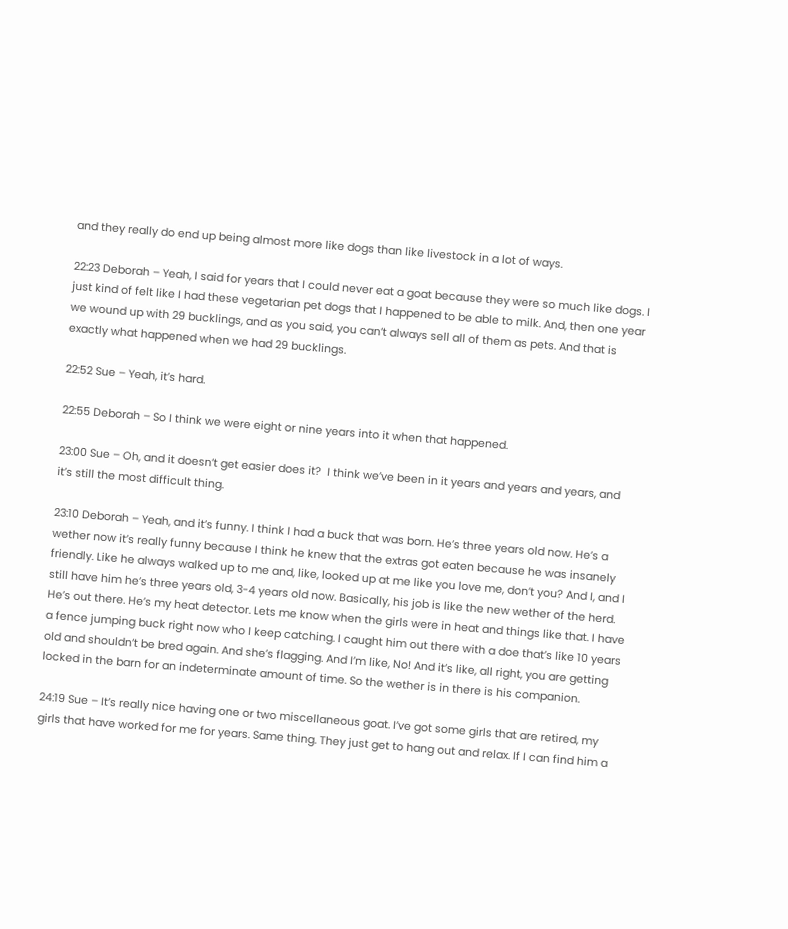and they really do end up being almost more like dogs than like livestock in a lot of ways.

22:23 Deborah – Yeah, I said for years that I could never eat a goat because they were so much like dogs. I just kind of felt like I had these vegetarian pet dogs that I happened to be able to milk. And, then one year we wound up with 29 bucklings, and as you said, you can’t always sell all of them as pets. And that is exactly what happened when we had 29 bucklings.

22:52 Sue – Yeah, it’s hard.

22:55 Deborah – So I think we were eight or nine years into it when that happened.

23:00 Sue – Oh, and it doesn’t get easier does it?  I think we’ve been in it years and years and years, and it’s still the most difficult thing.

23:10 Deborah – Yeah, and it’s funny. I think I had a buck that was born. He’s three years old now. He’s a wether now it’s really funny because I think he knew that the extras got eaten because he was insanely friendly. Like he always walked up to me and, like, looked up at me like you love me, don’t you? And I, and I still have him he’s three years old, 3-4 years old now. Basically, his job is like the new wether of the herd. He’s out there. He’s my heat detector. Lets me know when the girls were in heat and things like that. I have a fence jumping buck right now who I keep catching. I caught him out there with a doe that’s like 10 years old and shouldn’t be bred again. And she’s flagging. And I’m like, No! And it’s like, all right, you are getting locked in the barn for an indeterminate amount of time. So the wether is in there is his companion.

24:19 Sue – It’s really nice having one or two miscellaneous goat. I’ve got some girls that are retired, my girls that have worked for me for years. Same thing. They just get to hang out and relax. If I can find him a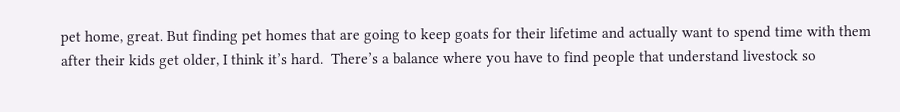pet home, great. But finding pet homes that are going to keep goats for their lifetime and actually want to spend time with them after their kids get older, I think it’s hard.  There’s a balance where you have to find people that understand livestock so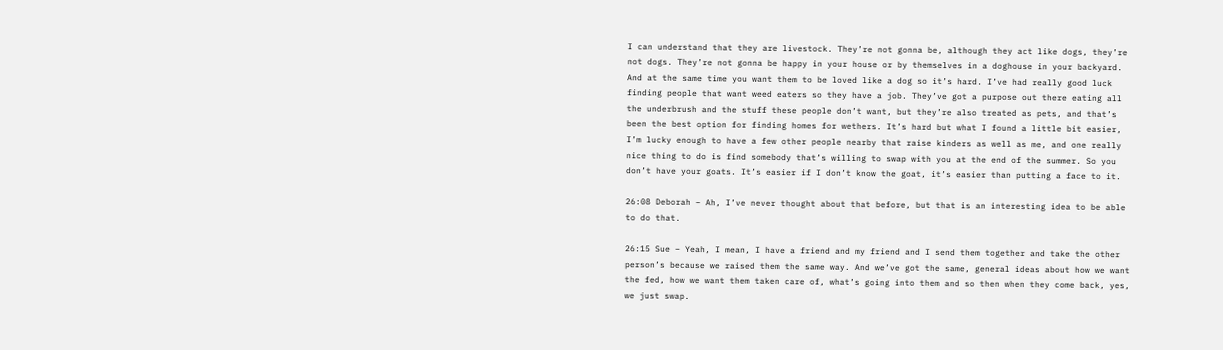I can understand that they are livestock. They’re not gonna be, although they act like dogs, they’re not dogs. They’re not gonna be happy in your house or by themselves in a doghouse in your backyard. And at the same time you want them to be loved like a dog so it’s hard. I’ve had really good luck finding people that want weed eaters so they have a job. They’ve got a purpose out there eating all the underbrush and the stuff these people don’t want, but they’re also treated as pets, and that’s been the best option for finding homes for wethers. It’s hard but what I found a little bit easier, I’m lucky enough to have a few other people nearby that raise kinders as well as me, and one really nice thing to do is find somebody that’s willing to swap with you at the end of the summer. So you don’t have your goats. It’s easier if I don’t know the goat, it’s easier than putting a face to it.

26:08 Deborah – Ah, I’ve never thought about that before, but that is an interesting idea to be able to do that.

26:15 Sue – Yeah, I mean, I have a friend and my friend and I send them together and take the other person’s because we raised them the same way. And we’ve got the same, general ideas about how we want the fed, how we want them taken care of, what’s going into them and so then when they come back, yes, we just swap.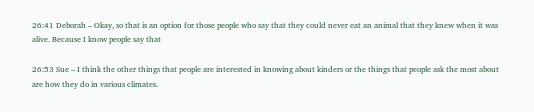26:41 Deborah – Okay, so that is an option for those people who say that they could never eat an animal that they knew when it was alive. Because I know people say that

26:53 Sue – I think the other things that people are interested in knowing about kinders or the things that people ask the most about are how they do in various climates.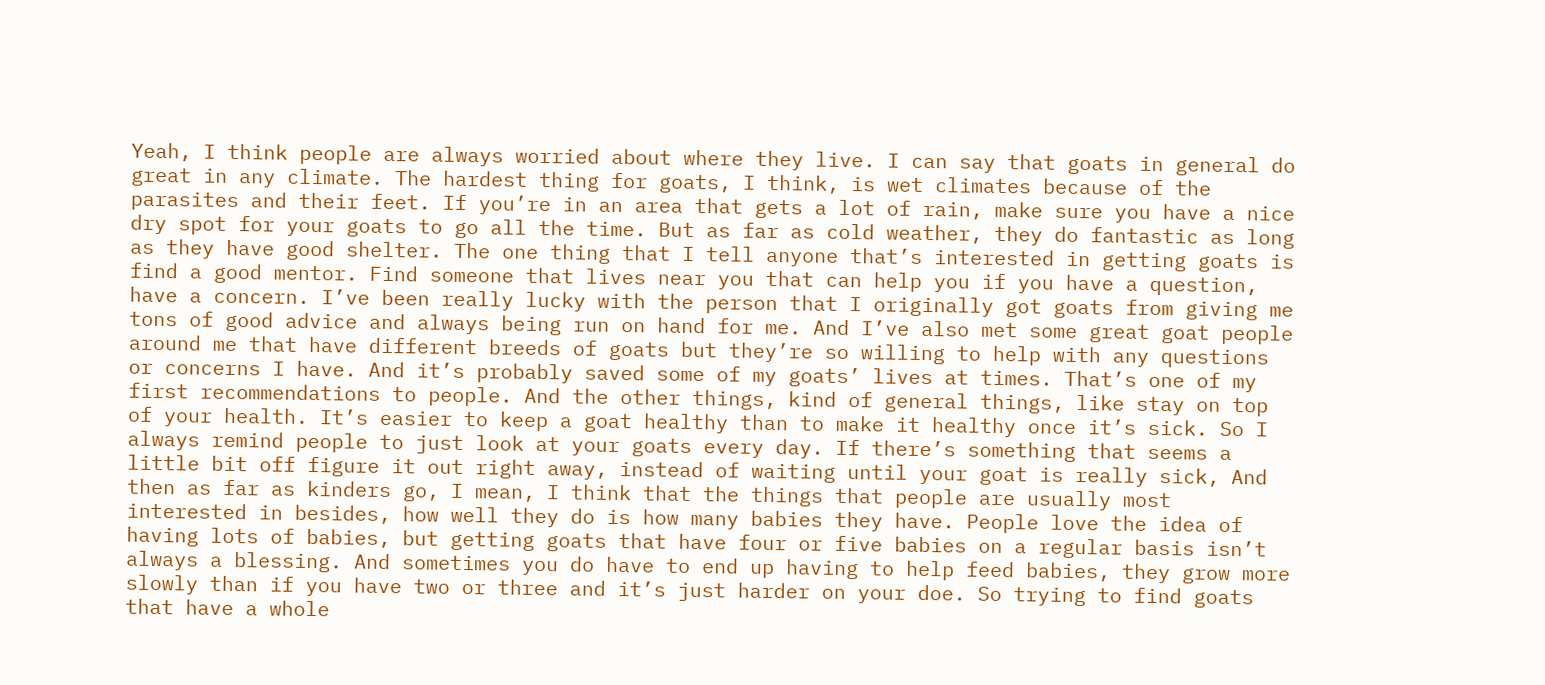Yeah, I think people are always worried about where they live. I can say that goats in general do great in any climate. The hardest thing for goats, I think, is wet climates because of the parasites and their feet. If you’re in an area that gets a lot of rain, make sure you have a nice dry spot for your goats to go all the time. But as far as cold weather, they do fantastic as long as they have good shelter. The one thing that I tell anyone that’s interested in getting goats is find a good mentor. Find someone that lives near you that can help you if you have a question, have a concern. I’ve been really lucky with the person that I originally got goats from giving me tons of good advice and always being run on hand for me. And I’ve also met some great goat people around me that have different breeds of goats but they’re so willing to help with any questions or concerns I have. And it’s probably saved some of my goats’ lives at times. That’s one of my first recommendations to people. And the other things, kind of general things, like stay on top of your health. It’s easier to keep a goat healthy than to make it healthy once it’s sick. So I always remind people to just look at your goats every day. If there’s something that seems a little bit off figure it out right away, instead of waiting until your goat is really sick, And then as far as kinders go, I mean, I think that the things that people are usually most interested in besides, how well they do is how many babies they have. People love the idea of having lots of babies, but getting goats that have four or five babies on a regular basis isn’t always a blessing. And sometimes you do have to end up having to help feed babies, they grow more slowly than if you have two or three and it’s just harder on your doe. So trying to find goats that have a whole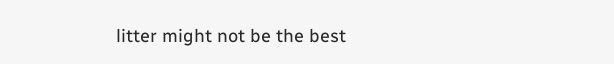litter might not be the best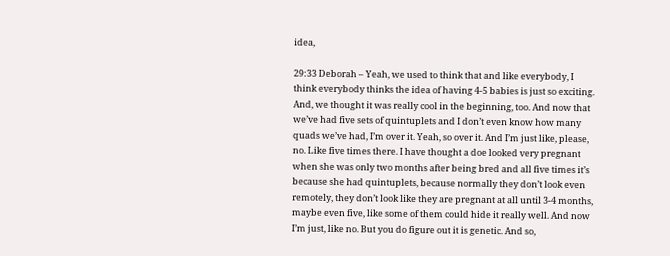idea,

29:33 Deborah – Yeah, we used to think that and like everybody, I think everybody thinks the idea of having 4-5 babies is just so exciting. And, we thought it was really cool in the beginning, too. And now that we’ve had five sets of quintuplets and I don’t even know how many quads we’ve had, I’m over it. Yeah, so over it. And I’m just like, please, no. Like five times there. I have thought a doe looked very pregnant when she was only two months after being bred and all five times it’s because she had quintuplets, because normally they don’t look even remotely, they don’t look like they are pregnant at all until 3-4 months, maybe even five, like some of them could hide it really well. And now I’m just, like no. But you do figure out it is genetic. And so,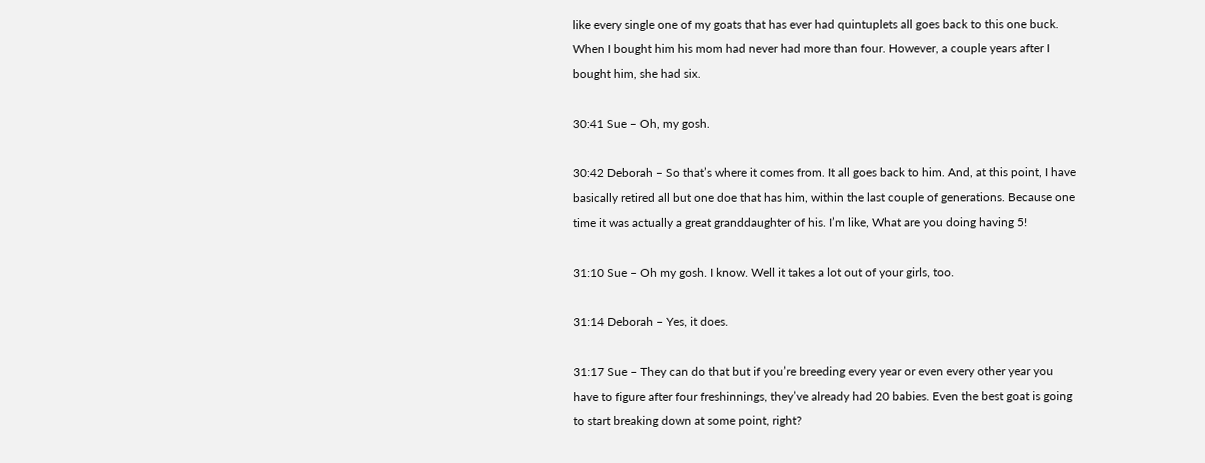like every single one of my goats that has ever had quintuplets all goes back to this one buck. When I bought him his mom had never had more than four. However, a couple years after I bought him, she had six.

30:41 Sue – Oh, my gosh.

30:42 Deborah – So that’s where it comes from. It all goes back to him. And, at this point, I have basically retired all but one doe that has him, within the last couple of generations. Because one time it was actually a great granddaughter of his. I’m like, What are you doing having 5!

31:10 Sue – Oh my gosh. I know. Well it takes a lot out of your girls, too.

31:14 Deborah – Yes, it does.

31:17 Sue – They can do that but if you’re breeding every year or even every other year you have to figure after four freshinnings, they’ve already had 20 babies. Even the best goat is going to start breaking down at some point, right?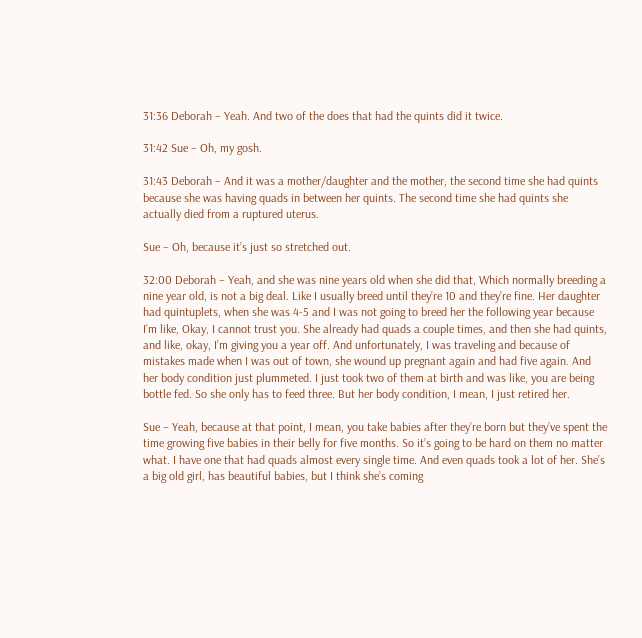31:36 Deborah – Yeah. And two of the does that had the quints did it twice.

31:42 Sue – Oh, my gosh.

31:43 Deborah – And it was a mother/daughter and the mother, the second time she had quints because she was having quads in between her quints. The second time she had quints she actually died from a ruptured uterus.

Sue – Oh, because it’s just so stretched out.

32:00 Deborah – Yeah, and she was nine years old when she did that, Which normally breeding a nine year old, is not a big deal. Like I usually breed until they’re 10 and they’re fine. Her daughter had quintuplets, when she was 4-5 and I was not going to breed her the following year because I’m like, Okay, I cannot trust you. She already had quads a couple times, and then she had quints, and like, okay, I’m giving you a year off. And unfortunately, I was traveling and because of mistakes made when I was out of town, she wound up pregnant again and had five again. And her body condition just plummeted. I just took two of them at birth and was like, you are being bottle fed. So she only has to feed three. But her body condition, I mean, I just retired her.

Sue – Yeah, because at that point, I mean, you take babies after they’re born but they’ve spent the time growing five babies in their belly for five months. So it’s going to be hard on them no matter what. I have one that had quads almost every single time. And even quads took a lot of her. She’s a big old girl, has beautiful babies, but I think she’s coming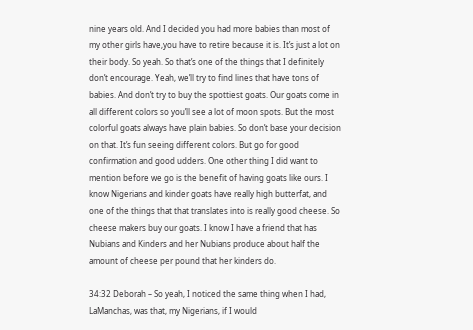nine years old. And I decided you had more babies than most of my other girls have,you have to retire because it is. It’s just a lot on their body. So yeah. So that’s one of the things that I definitely don’t encourage. Yeah, we’ll try to find lines that have tons of babies. And don’t try to buy the spottiest goats. Our goats come in all different colors so you’ll see a lot of moon spots. But the most colorful goats always have plain babies. So don’t base your decision on that. It’s fun seeing different colors. But go for good confirmation and good udders. One other thing I did want to mention before we go is the benefit of having goats like ours. I know Nigerians and kinder goats have really high butterfat, and one of the things that that translates into is really good cheese. So cheese makers buy our goats. I know I have a friend that has Nubians and Kinders and her Nubians produce about half the amount of cheese per pound that her kinders do.

34:32 Deborah – So yeah, I noticed the same thing when I had, LaManchas, was that, my Nigerians, if I would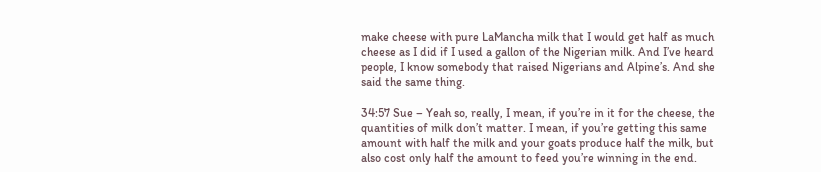make cheese with pure LaMancha milk that I would get half as much cheese as I did if I used a gallon of the Nigerian milk. And I’ve heard people, I know somebody that raised Nigerians and Alpine’s. And she said the same thing.

34:57 Sue – Yeah so, really, I mean, if you’re in it for the cheese, the quantities of milk don’t matter. I mean, if you’re getting this same amount with half the milk and your goats produce half the milk, but also cost only half the amount to feed you’re winning in the end.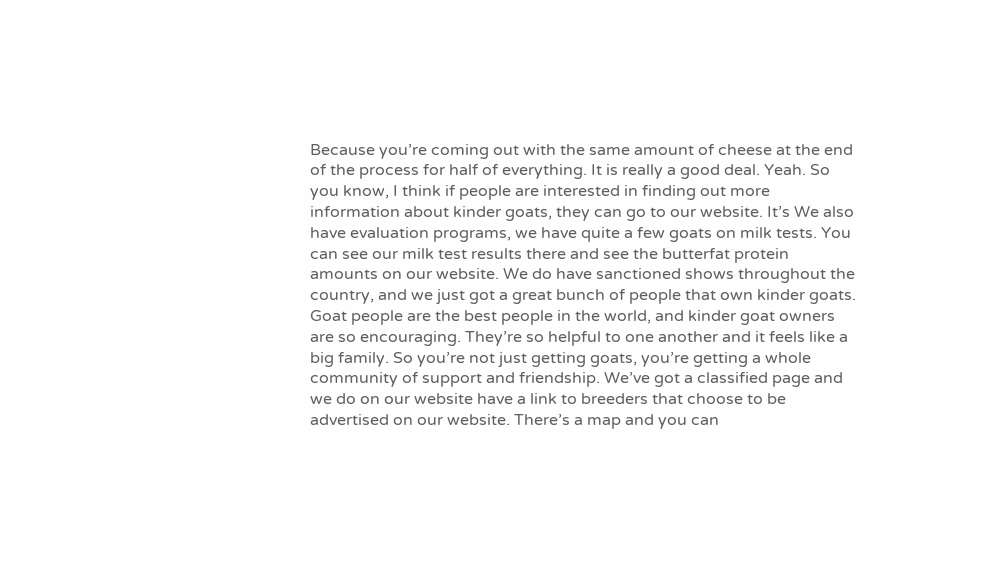Because you’re coming out with the same amount of cheese at the end of the process for half of everything. It is really a good deal. Yeah. So you know, I think if people are interested in finding out more information about kinder goats, they can go to our website. It’s We also have evaluation programs, we have quite a few goats on milk tests. You can see our milk test results there and see the butterfat protein amounts on our website. We do have sanctioned shows throughout the country, and we just got a great bunch of people that own kinder goats. Goat people are the best people in the world, and kinder goat owners are so encouraging. They’re so helpful to one another and it feels like a big family. So you’re not just getting goats, you’re getting a whole community of support and friendship. We’ve got a classified page and we do on our website have a link to breeders that choose to be advertised on our website. There’s a map and you can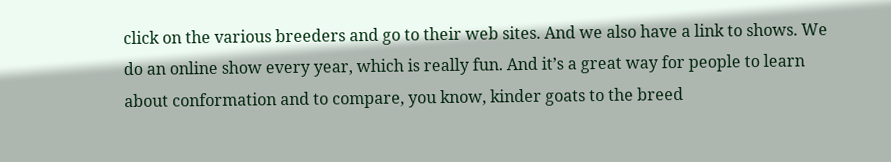click on the various breeders and go to their web sites. And we also have a link to shows. We do an online show every year, which is really fun. And it’s a great way for people to learn about conformation and to compare, you know, kinder goats to the breed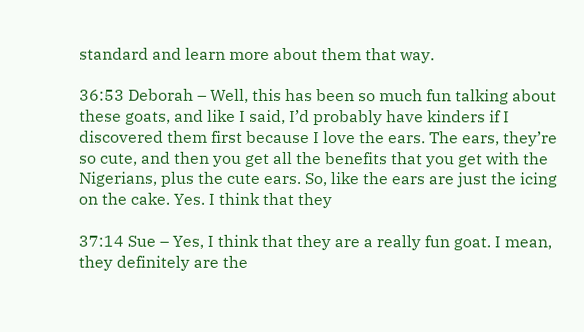standard and learn more about them that way.

36:53 Deborah – Well, this has been so much fun talking about these goats, and like I said, I’d probably have kinders if I discovered them first because I love the ears. The ears, they’re so cute, and then you get all the benefits that you get with the Nigerians, plus the cute ears. So, like the ears are just the icing on the cake. Yes. I think that they

37:14 Sue – Yes, I think that they are a really fun goat. I mean, they definitely are the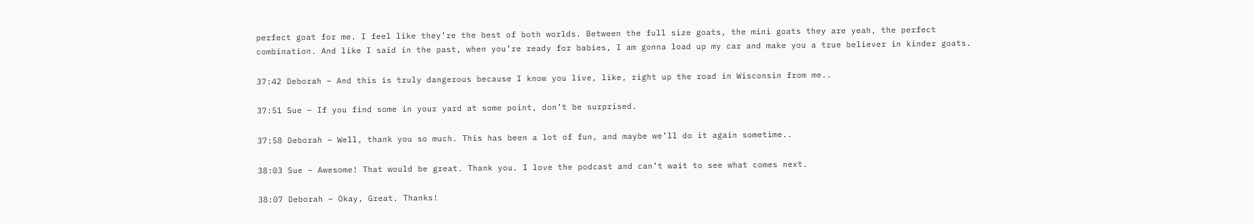perfect goat for me. I feel like they’re the best of both worlds. Between the full size goats, the mini goats they are yeah, the perfect combination. And like I said in the past, when you’re ready for babies, I am gonna load up my car and make you a true believer in kinder goats.

37:42 Deborah – And this is truly dangerous because I know you live, like, right up the road in Wisconsin from me..

37:51 Sue – If you find some in your yard at some point, don’t be surprised.

37:58 Deborah – Well, thank you so much. This has been a lot of fun, and maybe we’ll do it again sometime..

38:03 Sue – Awesome! That would be great. Thank you. I love the podcast and can’t wait to see what comes next.

38:07 Deborah – Okay, Great. Thanks!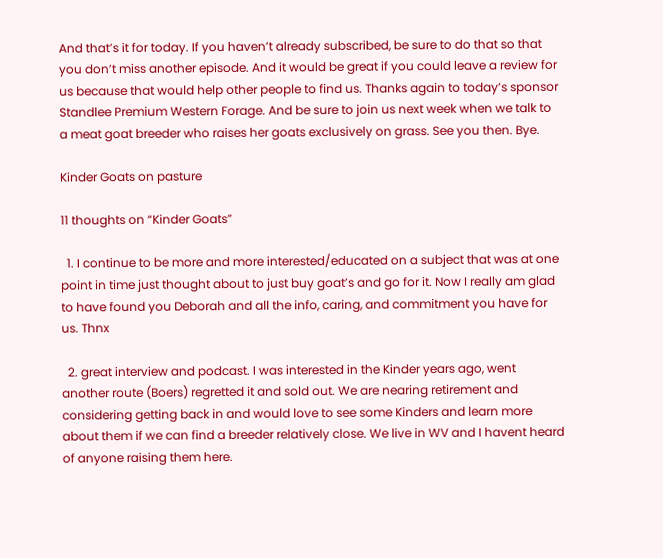And that’s it for today. If you haven’t already subscribed, be sure to do that so that you don’t miss another episode. And it would be great if you could leave a review for us because that would help other people to find us. Thanks again to today’s sponsor Standlee Premium Western Forage. And be sure to join us next week when we talk to a meat goat breeder who raises her goats exclusively on grass. See you then. Bye.

Kinder Goats on pasture

11 thoughts on “Kinder Goats”

  1. I continue to be more and more interested/educated on a subject that was at one point in time just thought about to just buy goat’s and go for it. Now I really am glad to have found you Deborah and all the info, caring, and commitment you have for us. Thnx

  2. great interview and podcast. I was interested in the Kinder years ago, went another route (Boers) regretted it and sold out. We are nearing retirement and considering getting back in and would love to see some Kinders and learn more about them if we can find a breeder relatively close. We live in WV and I havent heard of anyone raising them here.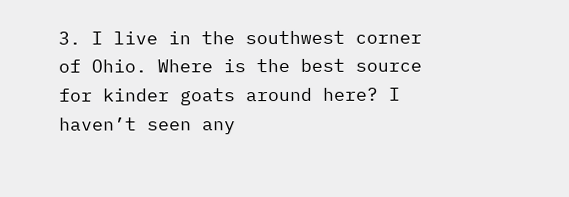3. I live in the southwest corner of Ohio. Where is the best source for kinder goats around here? I haven’t seen any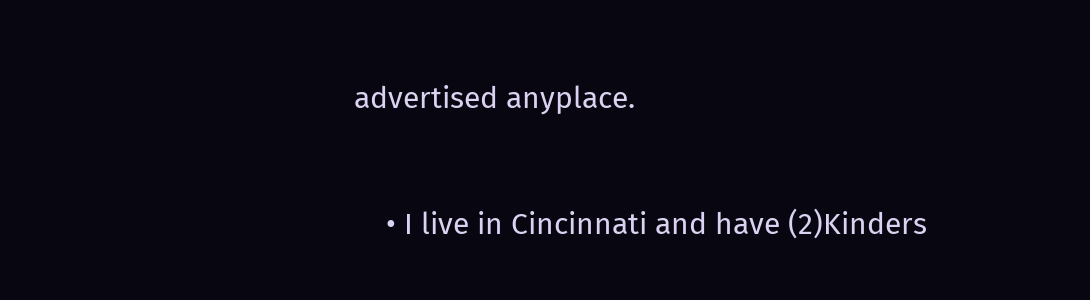advertised anyplace.

    • I live in Cincinnati and have (2)Kinders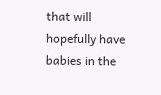that will hopefully have babies in the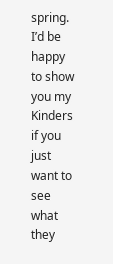spring. I’d be happy to show you my Kinders if you just want to see what they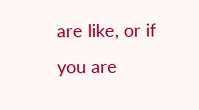are like, or if you are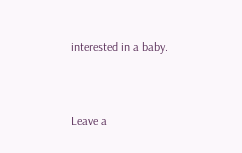interested in a baby.


Leave a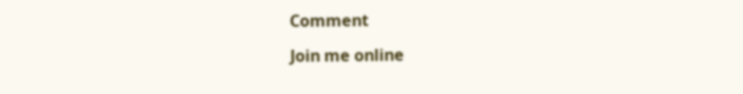Comment

Join me online